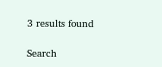3 results found

Search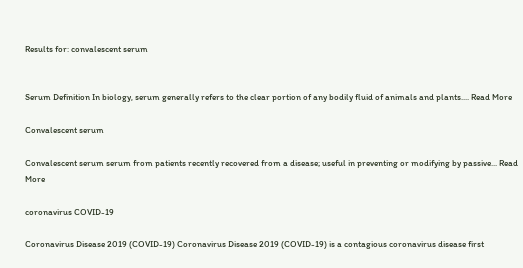Results for: convalescent serum


Serum Definition In biology, serum generally refers to the clear portion of any bodily fluid of animals and plants.... Read More

Convalescent serum

Convalescent serum serum from patients recently recovered from a disease; useful in preventing or modifying by passive... Read More

coronavirus COVID-19

Coronavirus Disease 2019 (COVID-19) Coronavirus Disease 2019 (COVID-19) is a contagious coronavirus disease first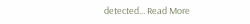detected... Read More